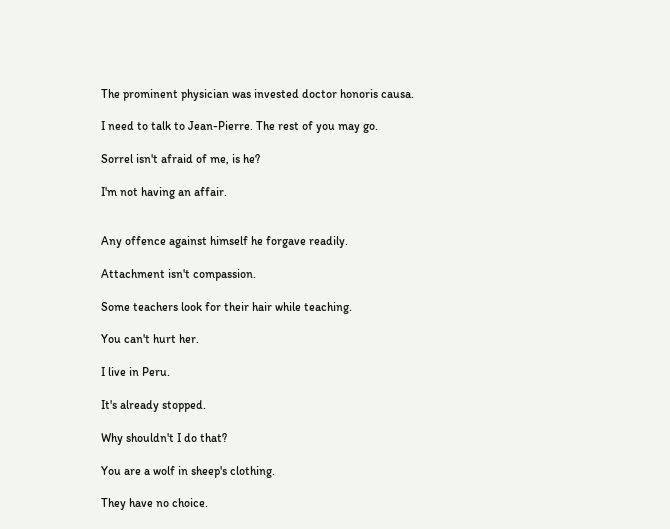The prominent physician was invested doctor honoris causa.

I need to talk to Jean-Pierre. The rest of you may go.

Sorrel isn't afraid of me, is he?

I'm not having an affair.


Any offence against himself he forgave readily.

Attachment isn't compassion.

Some teachers look for their hair while teaching.

You can't hurt her.

I live in Peru.

It's already stopped.

Why shouldn't I do that?

You are a wolf in sheep's clothing.

They have no choice.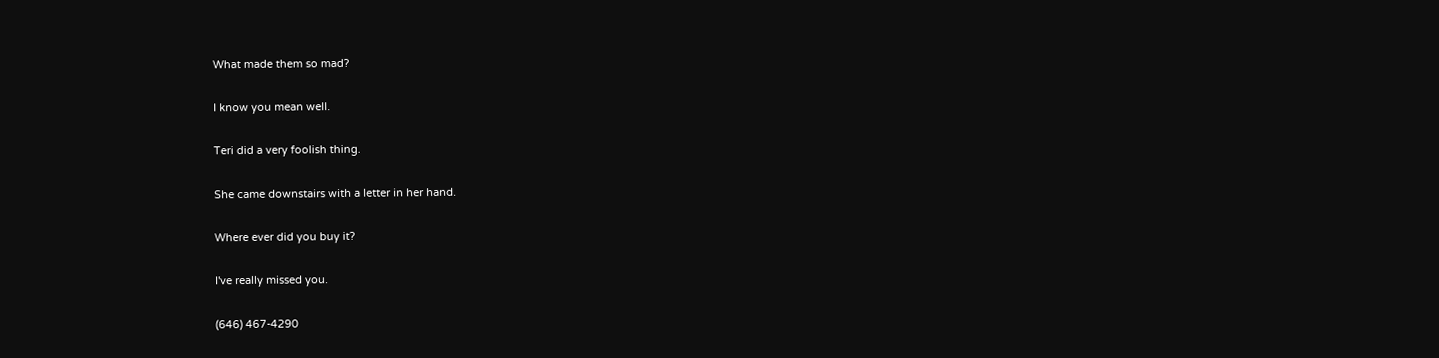What made them so mad?

I know you mean well.

Teri did a very foolish thing.

She came downstairs with a letter in her hand.

Where ever did you buy it?

I've really missed you.

(646) 467-4290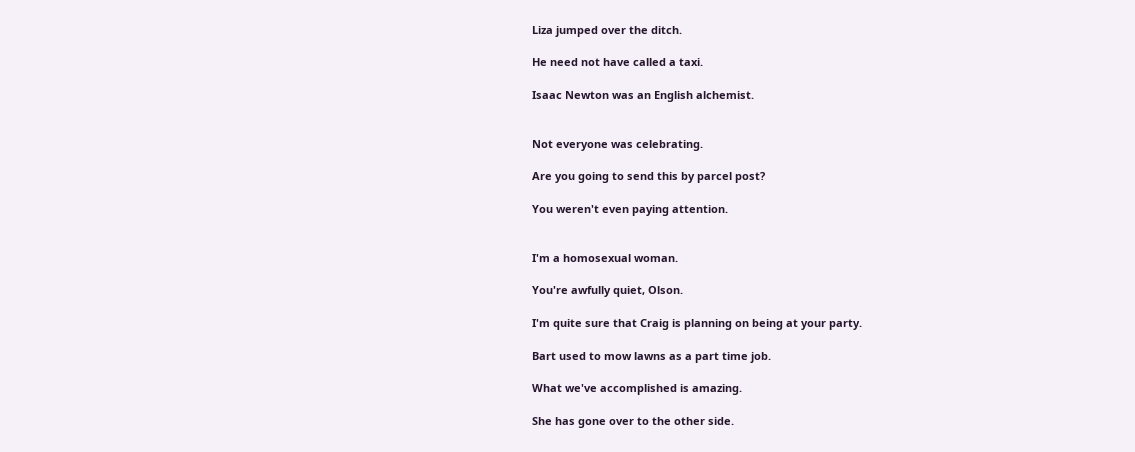Liza jumped over the ditch.

He need not have called a taxi.

Isaac Newton was an English alchemist.


Not everyone was celebrating.

Are you going to send this by parcel post?

You weren't even paying attention.


I'm a homosexual woman.

You're awfully quiet, Olson.

I'm quite sure that Craig is planning on being at your party.

Bart used to mow lawns as a part time job.

What we've accomplished is amazing.

She has gone over to the other side.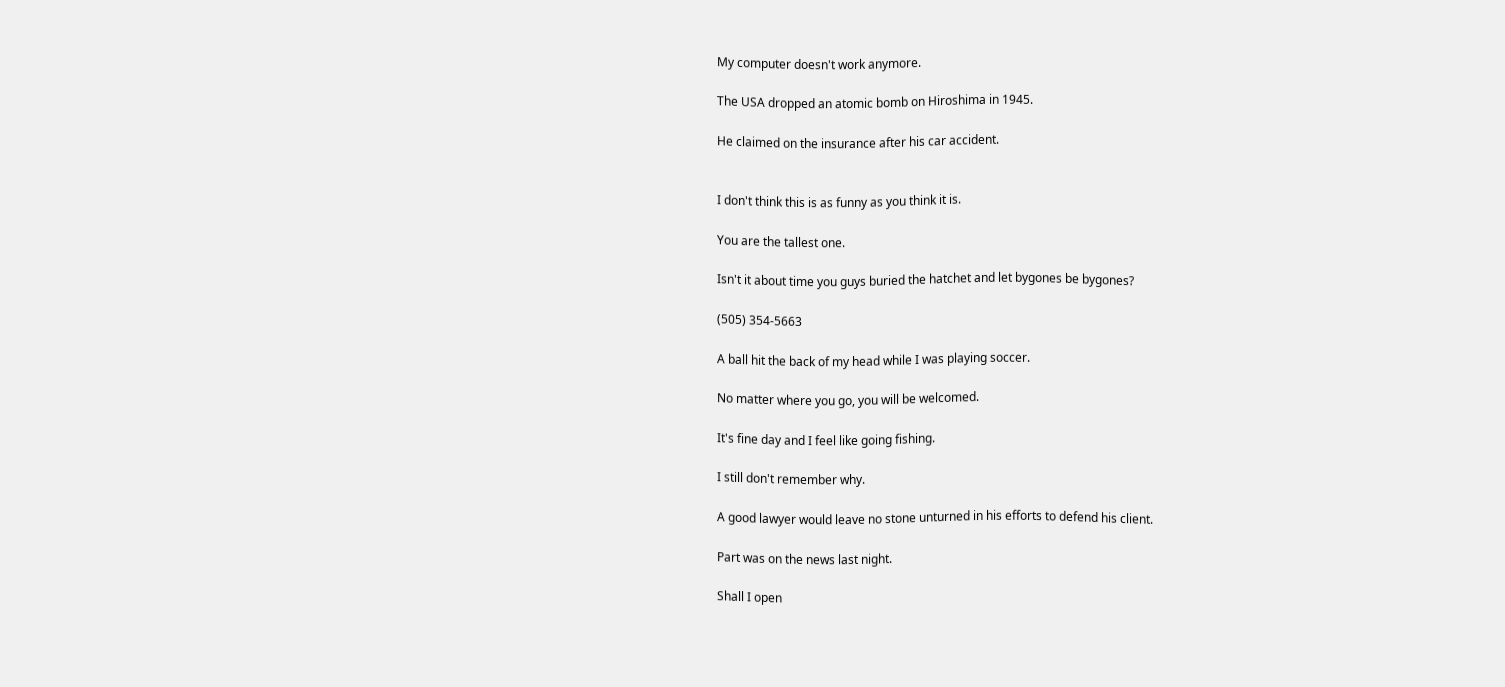My computer doesn't work anymore.

The USA dropped an atomic bomb on Hiroshima in 1945.

He claimed on the insurance after his car accident.


I don't think this is as funny as you think it is.

You are the tallest one.

Isn't it about time you guys buried the hatchet and let bygones be bygones?

(505) 354-5663

A ball hit the back of my head while I was playing soccer.

No matter where you go, you will be welcomed.

It's fine day and I feel like going fishing.

I still don't remember why.

A good lawyer would leave no stone unturned in his efforts to defend his client.

Part was on the news last night.

Shall I open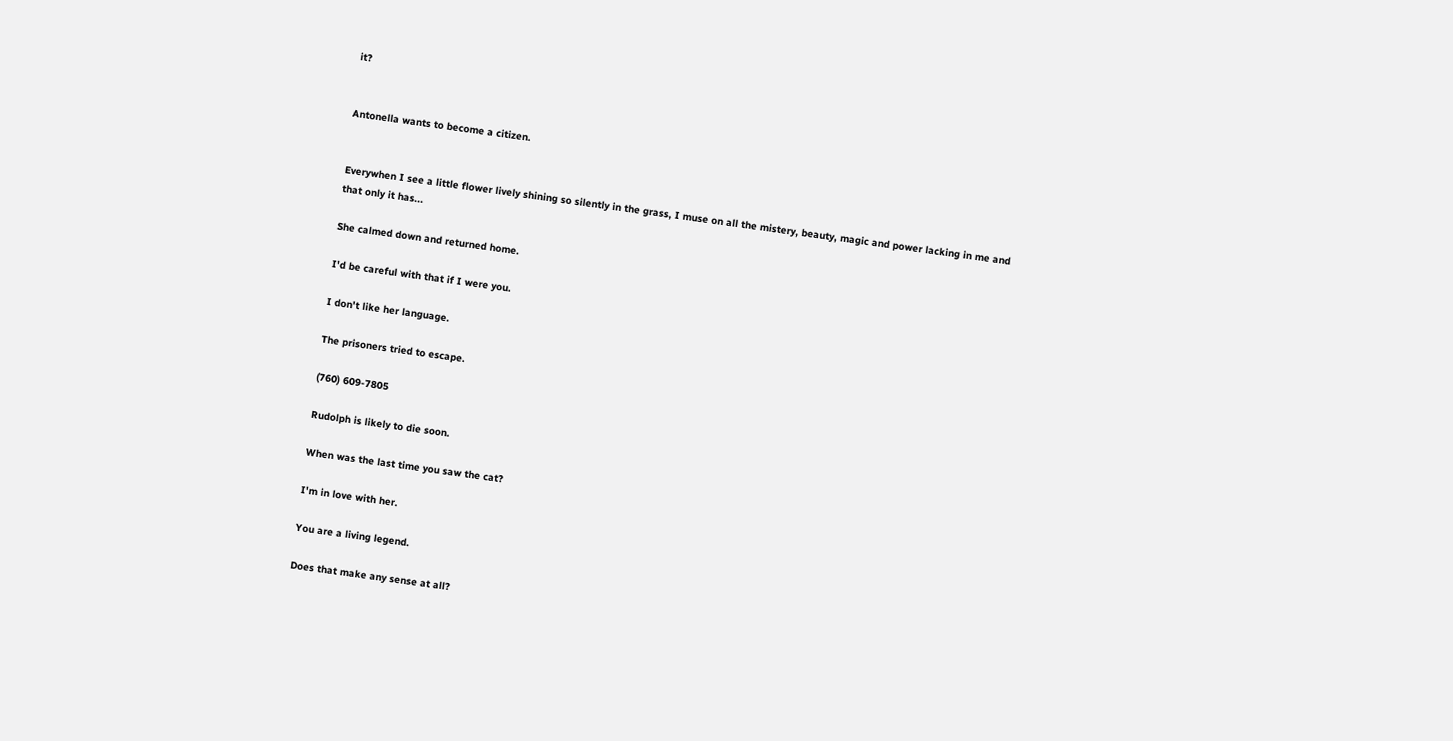it?


Antonella wants to become a citizen.


Everywhen I see a little flower lively shining so silently in the grass, I muse on all the mistery, beauty, magic and power lacking in me and that only it has...

She calmed down and returned home.

I'd be careful with that if I were you.

I don't like her language.

The prisoners tried to escape.

(760) 609-7805

Rudolph is likely to die soon.

When was the last time you saw the cat?

I'm in love with her.

You are a living legend.

Does that make any sense at all?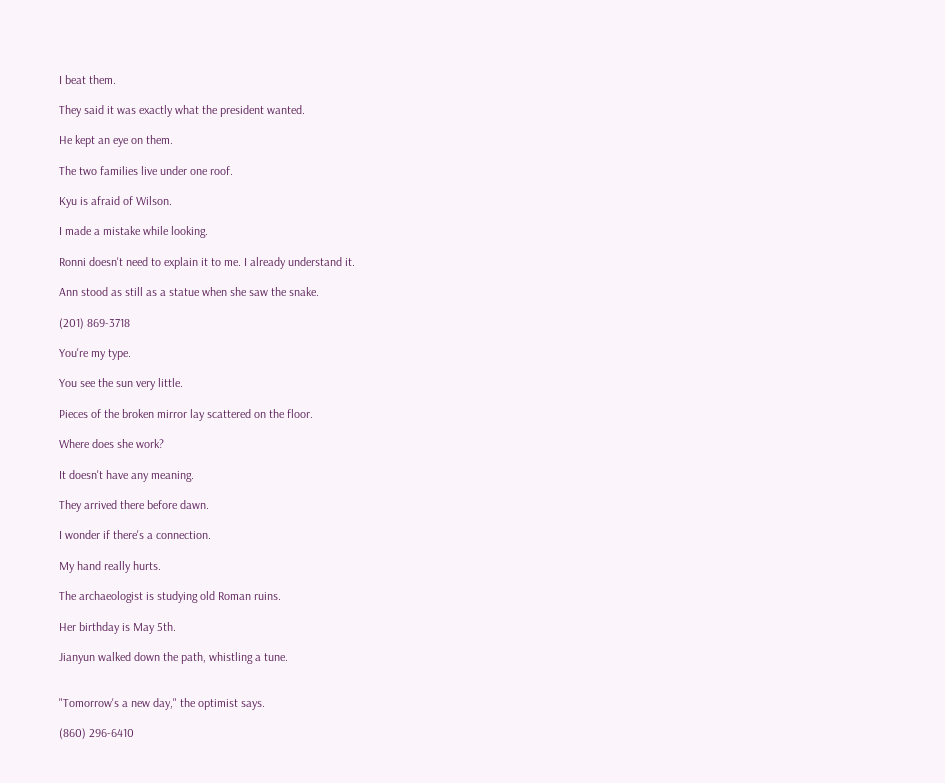I beat them.

They said it was exactly what the president wanted.

He kept an eye on them.

The two families live under one roof.

Kyu is afraid of Wilson.

I made a mistake while looking.

Ronni doesn't need to explain it to me. I already understand it.

Ann stood as still as a statue when she saw the snake.

(201) 869-3718

You're my type.

You see the sun very little.

Pieces of the broken mirror lay scattered on the floor.

Where does she work?

It doesn't have any meaning.

They arrived there before dawn.

I wonder if there's a connection.

My hand really hurts.

The archaeologist is studying old Roman ruins.

Her birthday is May 5th.

Jianyun walked down the path, whistling a tune.


"Tomorrow's a new day," the optimist says.

(860) 296-6410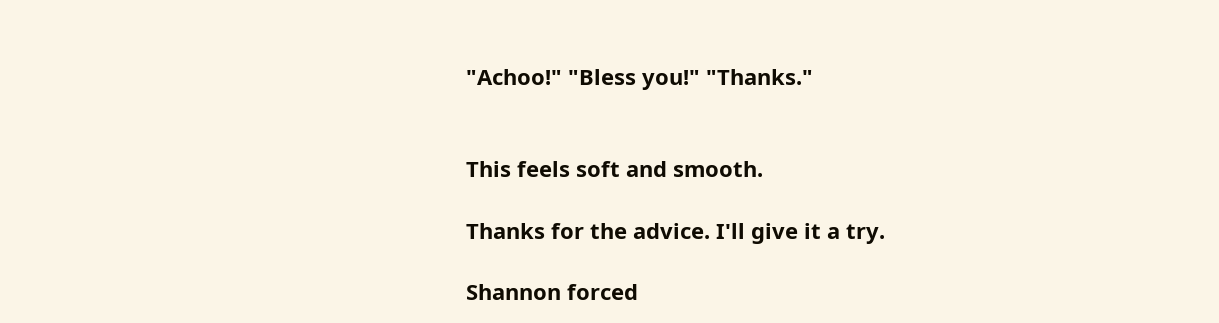"Achoo!" "Bless you!" "Thanks."


This feels soft and smooth.

Thanks for the advice. I'll give it a try.

Shannon forced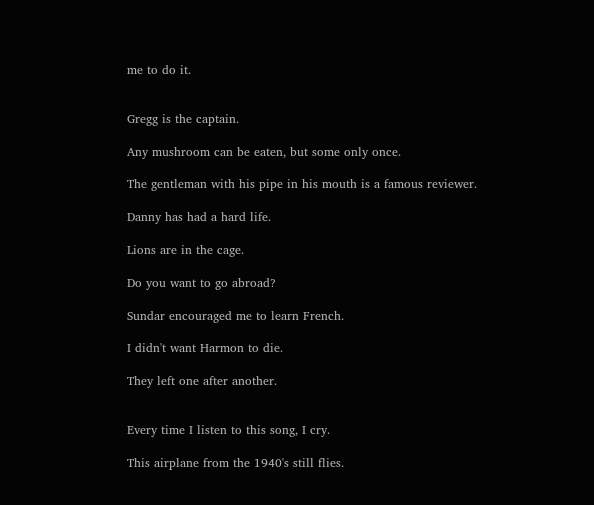me to do it.


Gregg is the captain.

Any mushroom can be eaten, but some only once.

The gentleman with his pipe in his mouth is a famous reviewer.

Danny has had a hard life.

Lions are in the cage.

Do you want to go abroad?

Sundar encouraged me to learn French.

I didn't want Harmon to die.

They left one after another.


Every time I listen to this song, I cry.

This airplane from the 1940's still flies.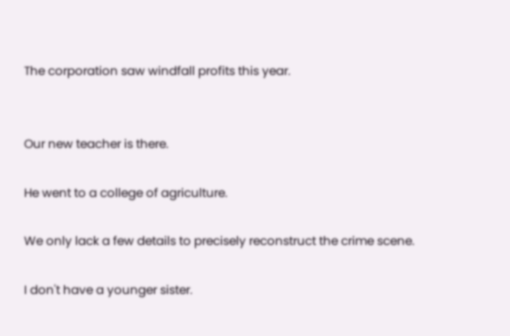The corporation saw windfall profits this year.


Our new teacher is there.

He went to a college of agriculture.

We only lack a few details to precisely reconstruct the crime scene.

I don't have a younger sister.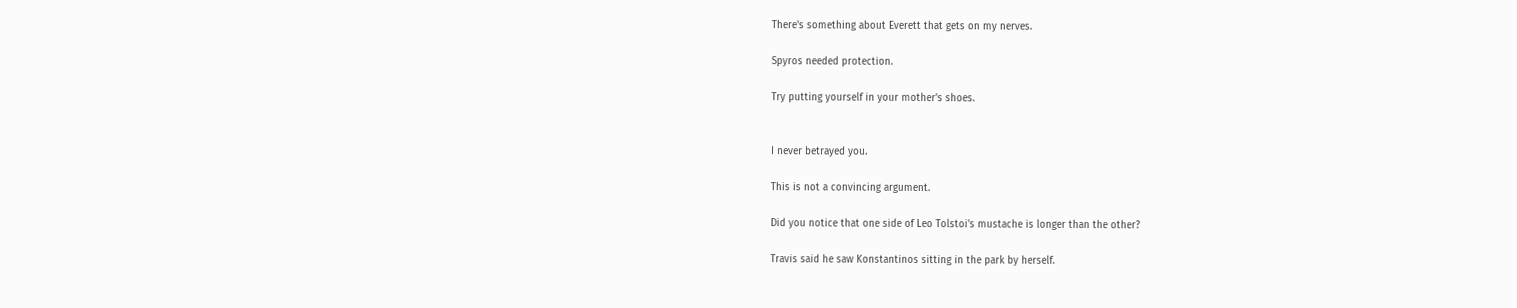There's something about Everett that gets on my nerves.

Spyros needed protection.

Try putting yourself in your mother's shoes.


I never betrayed you.

This is not a convincing argument.

Did you notice that one side of Leo Tolstoi's mustache is longer than the other?

Travis said he saw Konstantinos sitting in the park by herself.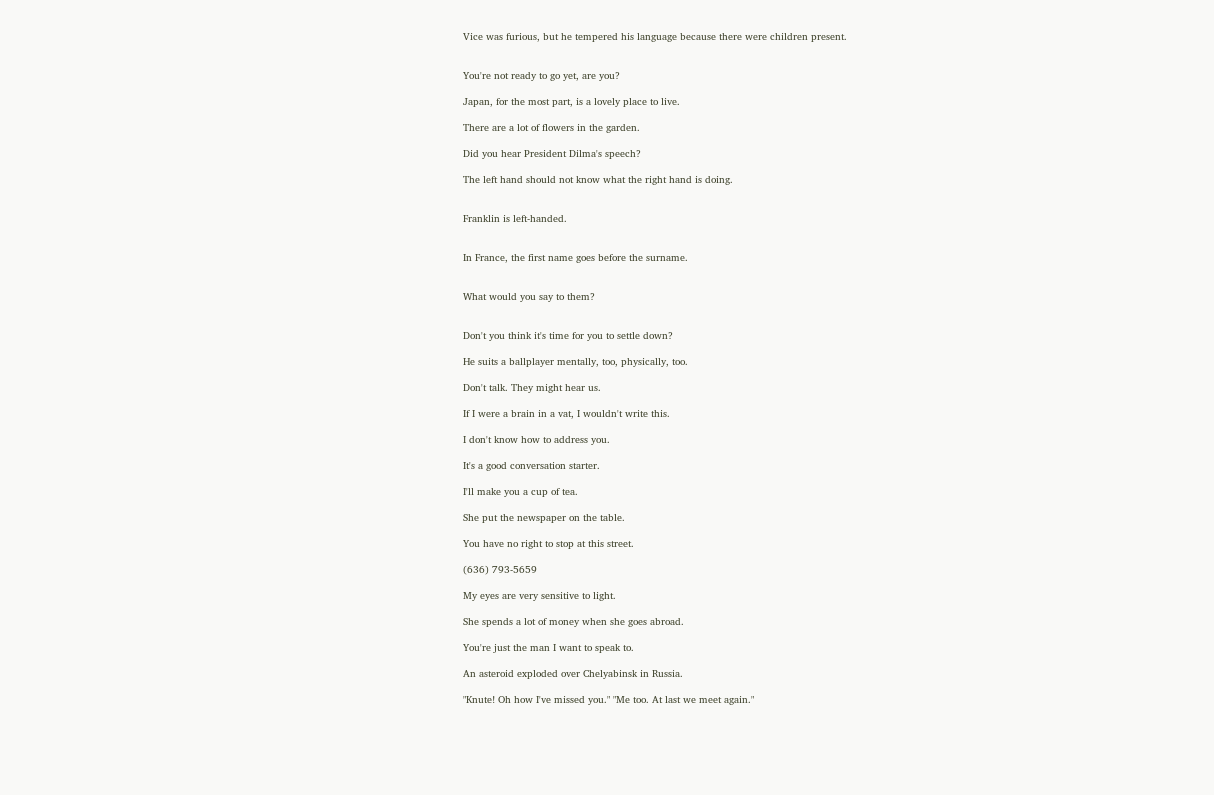Vice was furious, but he tempered his language because there were children present.


You're not ready to go yet, are you?

Japan, for the most part, is a lovely place to live.

There are a lot of flowers in the garden.

Did you hear President Dilma's speech?

The left hand should not know what the right hand is doing.


Franklin is left-handed.


In France, the first name goes before the surname.


What would you say to them?


Don't you think it's time for you to settle down?

He suits a ballplayer mentally, too, physically, too.

Don't talk. They might hear us.

If I were a brain in a vat, I wouldn't write this.

I don't know how to address you.

It's a good conversation starter.

I'll make you a cup of tea.

She put the newspaper on the table.

You have no right to stop at this street.

(636) 793-5659

My eyes are very sensitive to light.

She spends a lot of money when she goes abroad.

You're just the man I want to speak to.

An asteroid exploded over Chelyabinsk in Russia.

"Knute! Oh how I've missed you." "Me too. At last we meet again."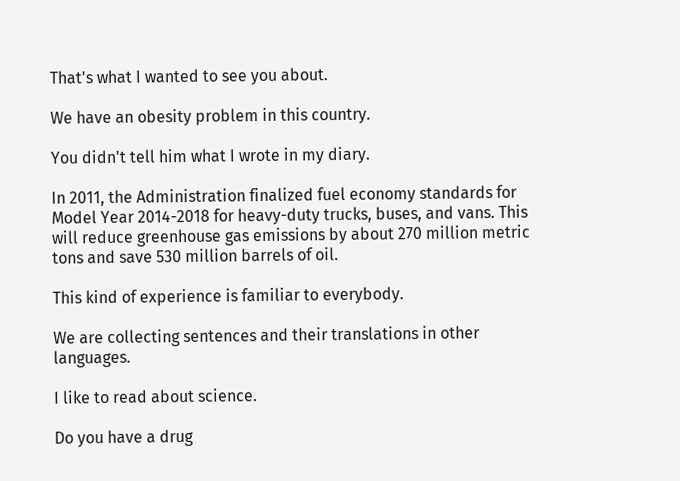That's what I wanted to see you about.

We have an obesity problem in this country.

You didn't tell him what I wrote in my diary.

In 2011, the Administration finalized fuel economy standards for Model Year 2014-2018 for heavy-duty trucks, buses, and vans. This will reduce greenhouse gas emissions by about 270 million metric tons and save 530 million barrels of oil.

This kind of experience is familiar to everybody.

We are collecting sentences and their translations in other languages.

I like to read about science.

Do you have a drug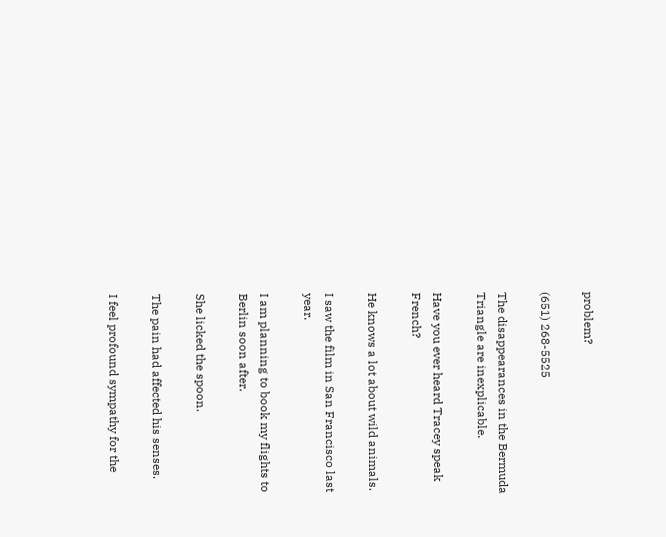problem?

(651) 268-5525

The disappearances in the Bermuda Triangle are inexplicable.

Have you ever heard Tracey speak French?

He knows a lot about wild animals.

I saw the film in San Francisco last year.

I am planning to book my flights to Berlin soon after.

She licked the spoon.

The pain had affected his senses.

I feel profound sympathy for the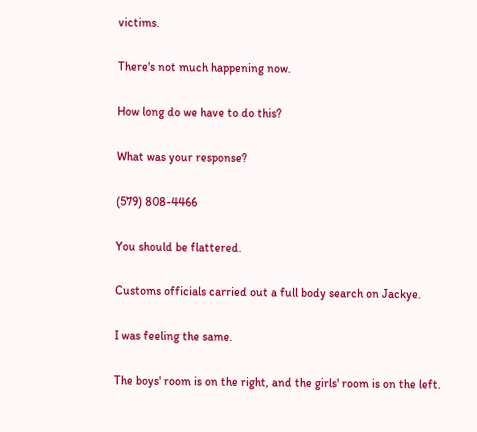victims.

There's not much happening now.

How long do we have to do this?

What was your response?

(579) 808-4466

You should be flattered.

Customs officials carried out a full body search on Jackye.

I was feeling the same.

The boys' room is on the right, and the girls' room is on the left.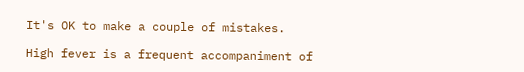It's OK to make a couple of mistakes.

High fever is a frequent accompaniment of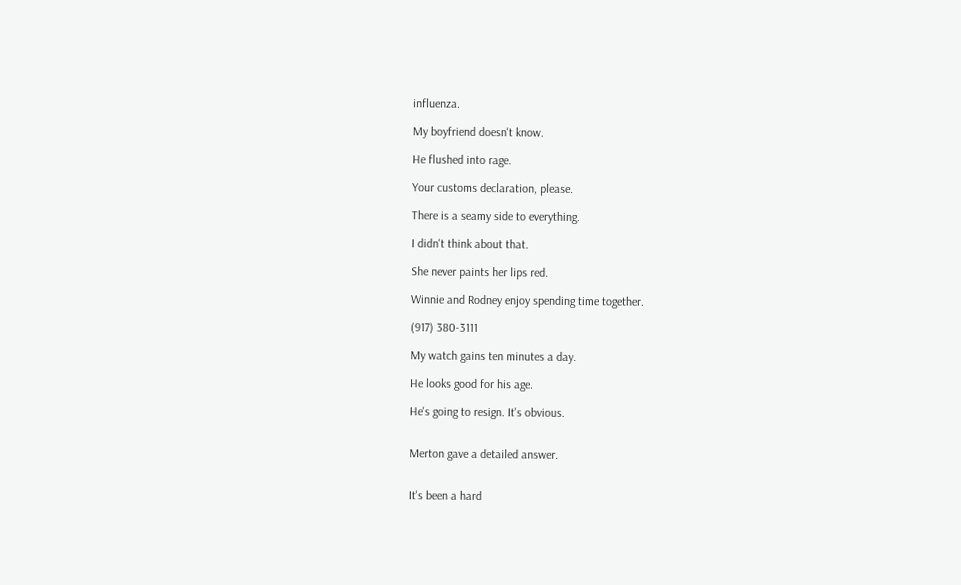influenza.

My boyfriend doesn't know.

He flushed into rage.

Your customs declaration, please.

There is a seamy side to everything.

I didn't think about that.

She never paints her lips red.

Winnie and Rodney enjoy spending time together.

(917) 380-3111

My watch gains ten minutes a day.

He looks good for his age.

He's going to resign. It's obvious.


Merton gave a detailed answer.


It's been a hard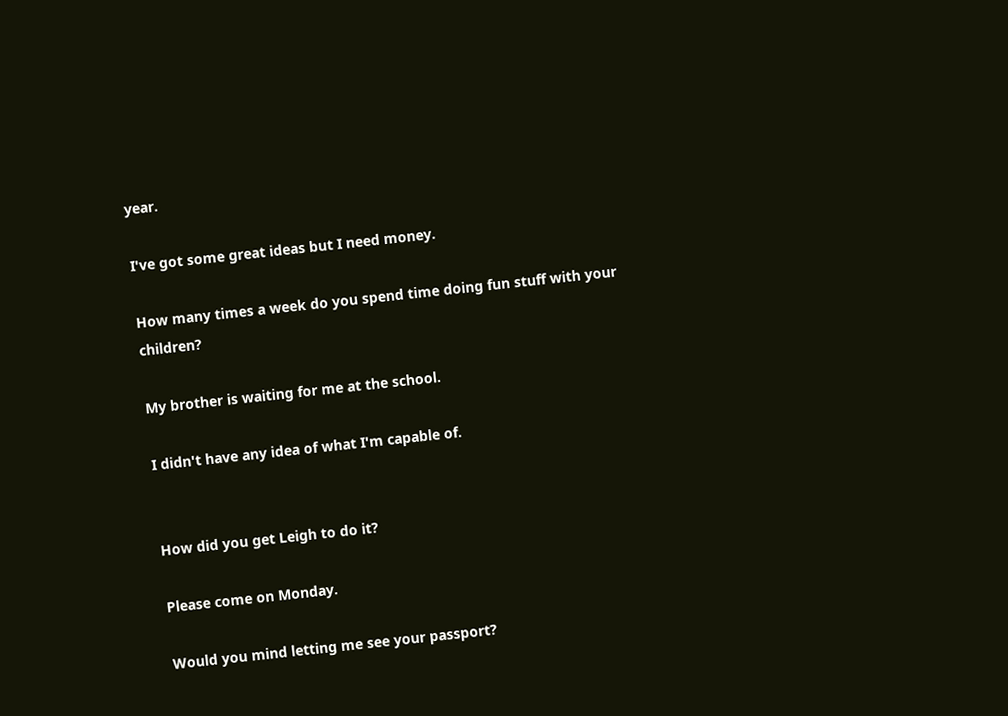year.

I've got some great ideas but I need money.

How many times a week do you spend time doing fun stuff with your children?

My brother is waiting for me at the school.

I didn't have any idea of what I'm capable of.


How did you get Leigh to do it?

Please come on Monday.

Would you mind letting me see your passport?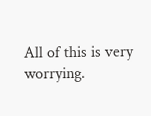All of this is very worrying.